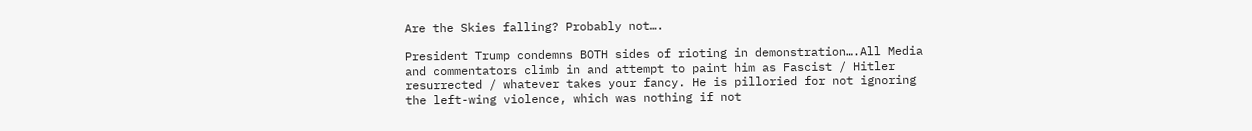Are the Skies falling? Probably not….

President Trump condemns BOTH sides of rioting in demonstration….All Media and commentators climb in and attempt to paint him as Fascist / Hitler resurrected / whatever takes your fancy. He is pilloried for not ignoring the left-wing violence, which was nothing if not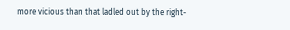more vicious than that ladled out by the right-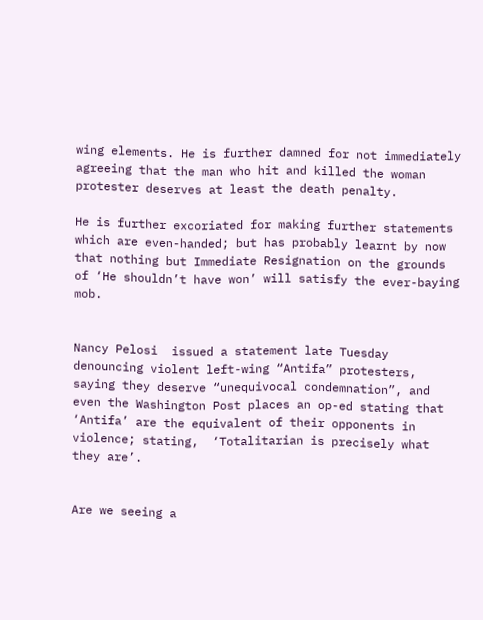wing elements. He is further damned for not immediately agreeing that the man who hit and killed the woman protester deserves at least the death penalty.

He is further excoriated for making further statements which are even-handed; but has probably learnt by now that nothing but Immediate Resignation on the grounds of ‘He shouldn’t have won’ will satisfy the ever-baying mob.


Nancy Pelosi  issued a statement late Tuesday denouncing violent left-wing “Antifa” protesters, saying they deserve “unequivocal condemnation”, and even the Washington Post places an op-ed stating that ‘Antifa’ are the equivalent of their opponents in violence; stating,  ‘Totalitarian is precisely what they are’.


Are we seeing a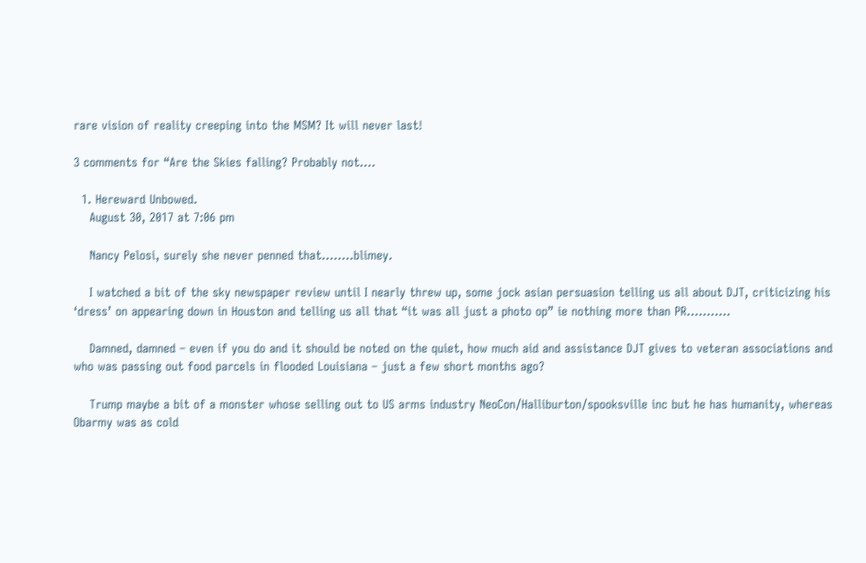rare vision of reality creeping into the MSM? It will never last!

3 comments for “Are the Skies falling? Probably not….

  1. Hereward Unbowed.
    August 30, 2017 at 7:06 pm

    Nancy Pelosi, surely she never penned that……..blimey.

    I watched a bit of the sky newspaper review until I nearly threw up, some jock asian persuasion telling us all about DJT, criticizing his ‘dress’ on appearing down in Houston and telling us all that “it was all just a photo op” ie nothing more than PR………..

    Damned, damned – even if you do and it should be noted on the quiet, how much aid and assistance DJT gives to veteran associations and who was passing out food parcels in flooded Louisiana – just a few short months ago?

    Trump maybe a bit of a monster whose selling out to US arms industry NeoCon/Halliburton/spooksville inc but he has humanity, whereas Obarmy was as cold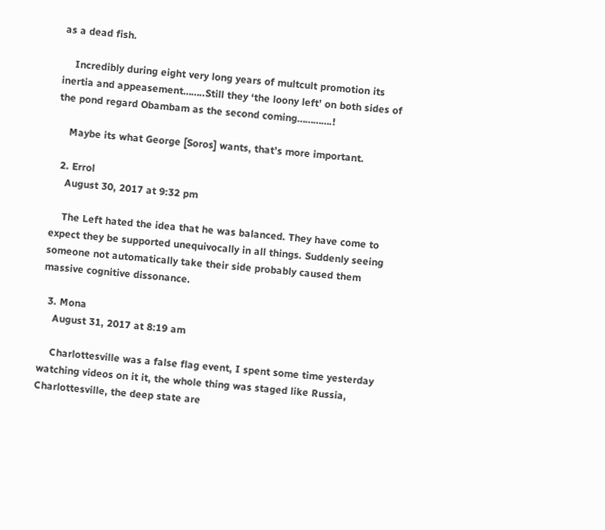as a dead fish.

    Incredibly during eight very long years of multcult promotion its inertia and appeasement……..Still they ‘the loony left’ on both sides of the pond regard Obambam as the second coming………….!

    Maybe its what George [Soros] wants, that’s more important.

  2. Errol
    August 30, 2017 at 9:32 pm

    The Left hated the idea that he was balanced. They have come to expect they be supported unequivocally in all things. Suddenly seeing someone not automatically take their side probably caused them massive cognitive dissonance.

  3. Mona
    August 31, 2017 at 8:19 am

    Charlottesville was a false flag event, I spent some time yesterday watching videos on it it, the whole thing was staged like Russia, Charlottesville, the deep state are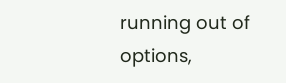running out of options,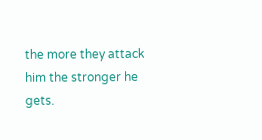the more they attack him the stronger he gets.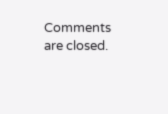Comments are closed.